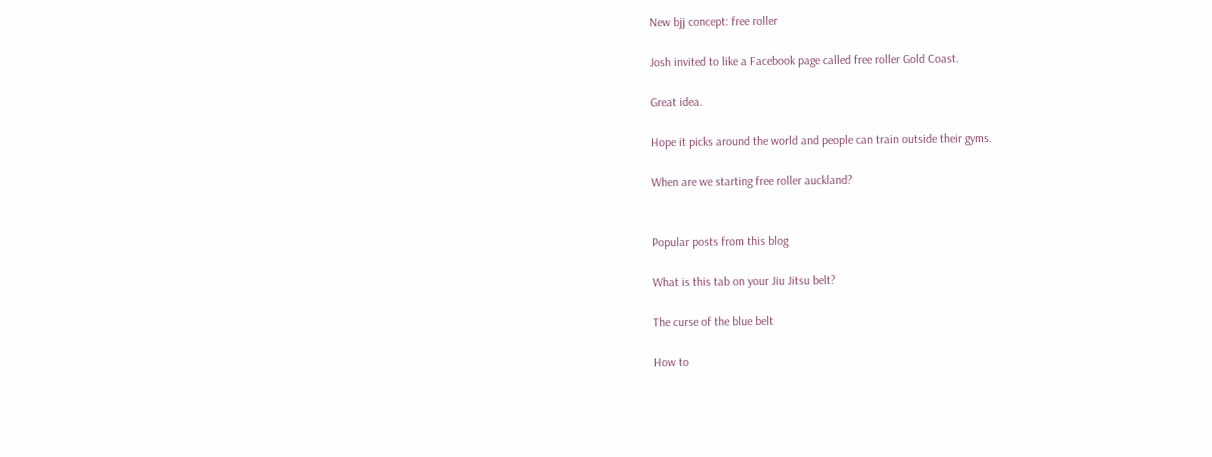New bjj concept: free roller

Josh invited to like a Facebook page called free roller Gold Coast.

Great idea.

Hope it picks around the world and people can train outside their gyms.

When are we starting free roller auckland?


Popular posts from this blog

What is this tab on your Jiu Jitsu belt?

The curse of the blue belt

How to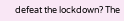defeat the lockdown? The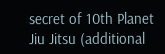secret of 10th Planet Jiu Jitsu (additional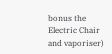bonus the Electric Chair and vaporiser)